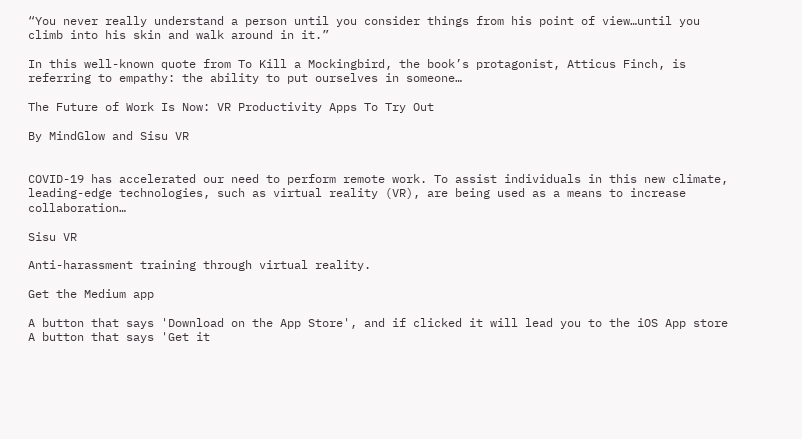“You never really understand a person until you consider things from his point of view…until you climb into his skin and walk around in it.”

In this well-known quote from To Kill a Mockingbird, the book’s protagonist, Atticus Finch, is referring to empathy: the ability to put ourselves in someone…

The Future of Work Is Now: VR Productivity Apps To Try Out

By MindGlow and Sisu VR


COVID-19 has accelerated our need to perform remote work. To assist individuals in this new climate, leading-edge technologies, such as virtual reality (VR), are being used as a means to increase collaboration…

Sisu VR

Anti-harassment training through virtual reality.

Get the Medium app

A button that says 'Download on the App Store', and if clicked it will lead you to the iOS App store
A button that says 'Get it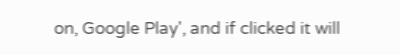on, Google Play', and if clicked it will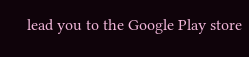lead you to the Google Play store